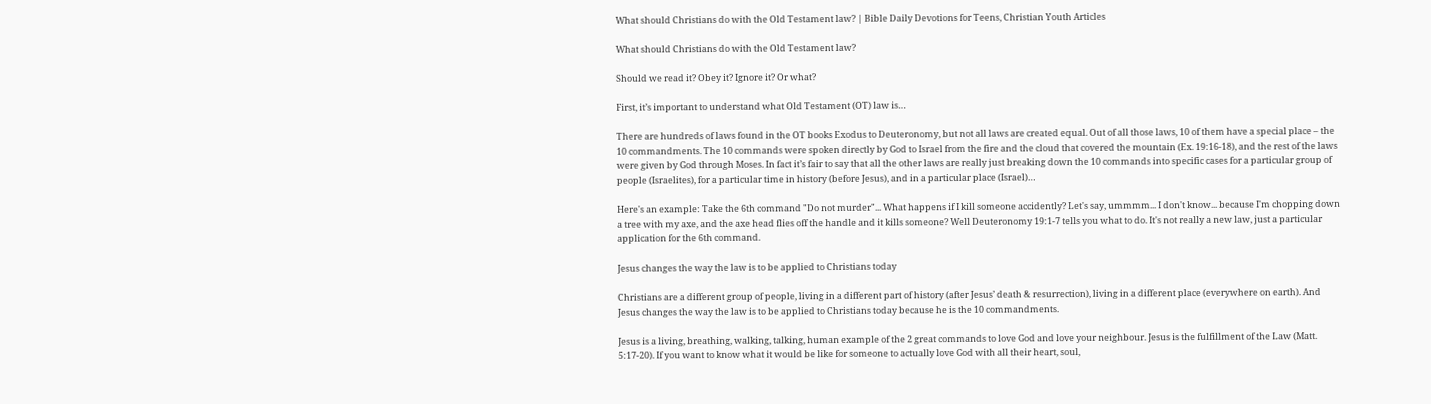What should Christians do with the Old Testament law? | Bible Daily Devotions for Teens, Christian Youth Articles

What should Christians do with the Old Testament law?

Should we read it? Obey it? Ignore it? Or what?

First, it’s important to understand what Old Testament (OT) law is…

There are hundreds of laws found in the OT books Exodus to Deuteronomy, but not all laws are created equal. Out of all those laws, 10 of them have a special place – the 10 commandments. The 10 commands were spoken directly by God to Israel from the fire and the cloud that covered the mountain (Ex. 19:16-18), and the rest of the laws were given by God through Moses. In fact it’s fair to say that all the other laws are really just breaking down the 10 commands into specific cases for a particular group of people (Israelites), for a particular time in history (before Jesus), and in a particular place (Israel)…

Here's an example: Take the 6th command "Do not murder"... What happens if I kill someone accidently? Let's say, ummmm... I don't know... because I'm chopping down a tree with my axe, and the axe head flies off the handle and it kills someone? Well Deuteronomy 19:1-7 tells you what to do. It's not really a new law, just a particular application for the 6th command.

Jesus changes the way the law is to be applied to Christians today

Christians are a different group of people, living in a different part of history (after Jesus’ death & resurrection), living in a different place (everywhere on earth). And Jesus changes the way the law is to be applied to Christians today because he is the 10 commandments.

Jesus is a living, breathing, walking, talking, human example of the 2 great commands to love God and love your neighbour. Jesus is the fulfillment of the Law (Matt. 5:17-20). If you want to know what it would be like for someone to actually love God with all their heart, soul,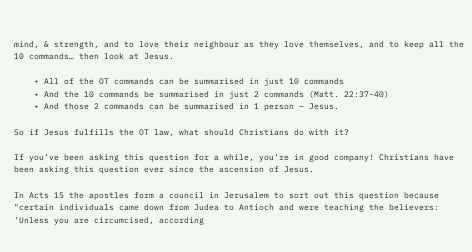mind, & strength, and to love their neighbour as they love themselves, and to keep all the 10 commands… then look at Jesus.

    • All of the OT commands can be summarised in just 10 commands
    • And the 10 commands be summarised in just 2 commands (Matt. 22:37-40)
    • And those 2 commands can be summarised in 1 person – Jesus.

So if Jesus fulfills the OT law, what should Christians do with it?

If you’ve been asking this question for a while, you’re in good company! Christians have been asking this question ever since the ascension of Jesus.

In Acts 15 the apostles form a council in Jerusalem to sort out this question because "certain individuals came down from Judea to Antioch and were teaching the believers: 'Unless you are circumcised, according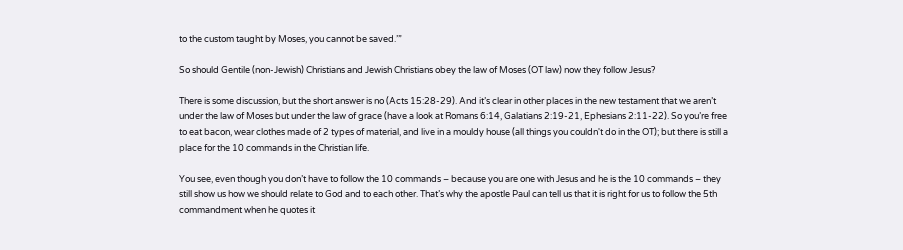to the custom taught by Moses, you cannot be saved.’”

So should Gentile (non-Jewish) Christians and Jewish Christians obey the law of Moses (OT law) now they follow Jesus?

There is some discussion, but the short answer is no (Acts 15:28-29). And it’s clear in other places in the new testament that we aren’t under the law of Moses but under the law of grace (have a look at Romans 6:14, Galatians 2:19-21, Ephesians 2:11-22). So you’re free to eat bacon, wear clothes made of 2 types of material, and live in a mouldy house (all things you couldn't do in the OT); but there is still a place for the 10 commands in the Christian life.

You see, even though you don’t have to follow the 10 commands – because you are one with Jesus and he is the 10 commands – they still show us how we should relate to God and to each other. That’s why the apostle Paul can tell us that it is right for us to follow the 5th commandment when he quotes it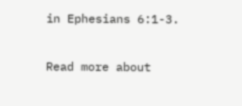in Ephesians 6:1-3.

Read more about